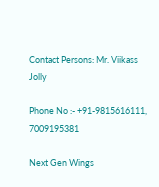Contact Persons: Mr. Viikass Jolly

Phone No :- +91-9815616111, 7009195381

Next Gen Wings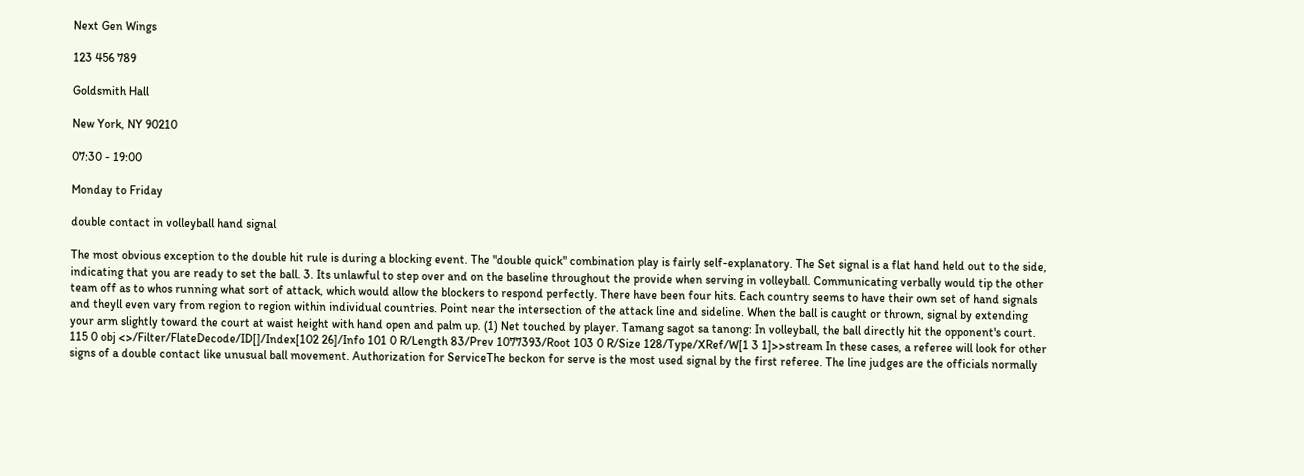Next Gen Wings

123 456 789

Goldsmith Hall

New York, NY 90210

07:30 - 19:00

Monday to Friday

double contact in volleyball hand signal

The most obvious exception to the double hit rule is during a blocking event. The "double quick" combination play is fairly self-explanatory. The Set signal is a flat hand held out to the side, indicating that you are ready to set the ball. 3. Its unlawful to step over and on the baseline throughout the provide when serving in volleyball. Communicating verbally would tip the other team off as to whos running what sort of attack, which would allow the blockers to respond perfectly. There have been four hits. Each country seems to have their own set of hand signals and theyll even vary from region to region within individual countries. Point near the intersection of the attack line and sideline. When the ball is caught or thrown, signal by extending your arm slightly toward the court at waist height with hand open and palm up. (1) Net touched by player. Tamang sagot sa tanong: In volleyball, the ball directly hit the opponent's court. 115 0 obj <>/Filter/FlateDecode/ID[]/Index[102 26]/Info 101 0 R/Length 83/Prev 1077393/Root 103 0 R/Size 128/Type/XRef/W[1 3 1]>>stream In these cases, a referee will look for other signs of a double contact like unusual ball movement. Authorization for ServiceThe beckon for serve is the most used signal by the first referee. The line judges are the officials normally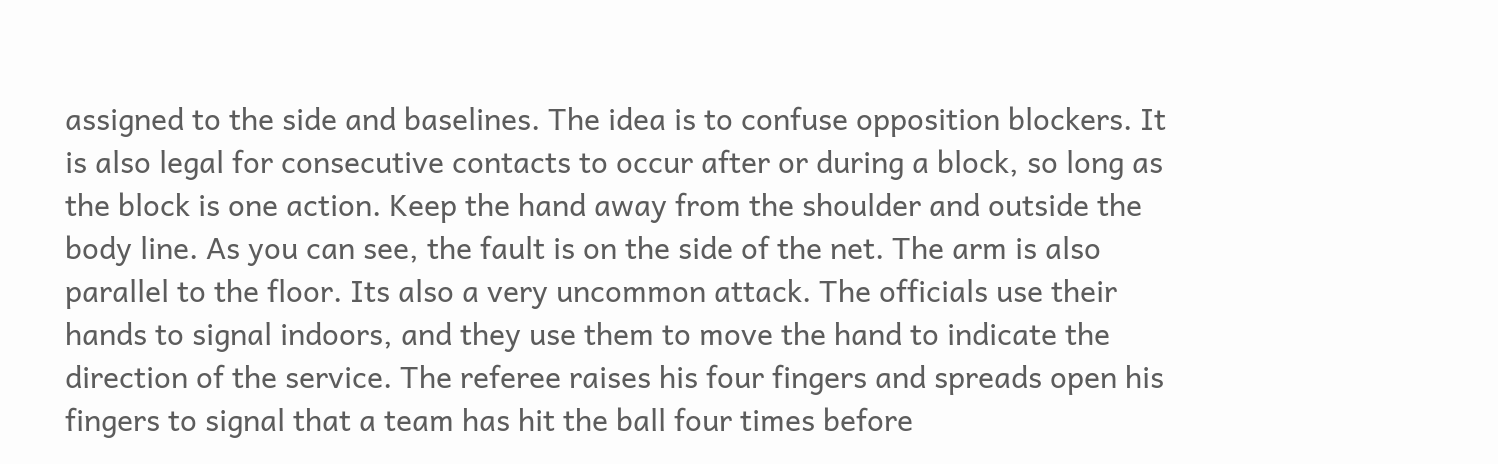assigned to the side and baselines. The idea is to confuse opposition blockers. It is also legal for consecutive contacts to occur after or during a block, so long as the block is one action. Keep the hand away from the shoulder and outside the body line. As you can see, the fault is on the side of the net. The arm is also parallel to the floor. Its also a very uncommon attack. The officials use their hands to signal indoors, and they use them to move the hand to indicate the direction of the service. The referee raises his four fingers and spreads open his fingers to signal that a team has hit the ball four times before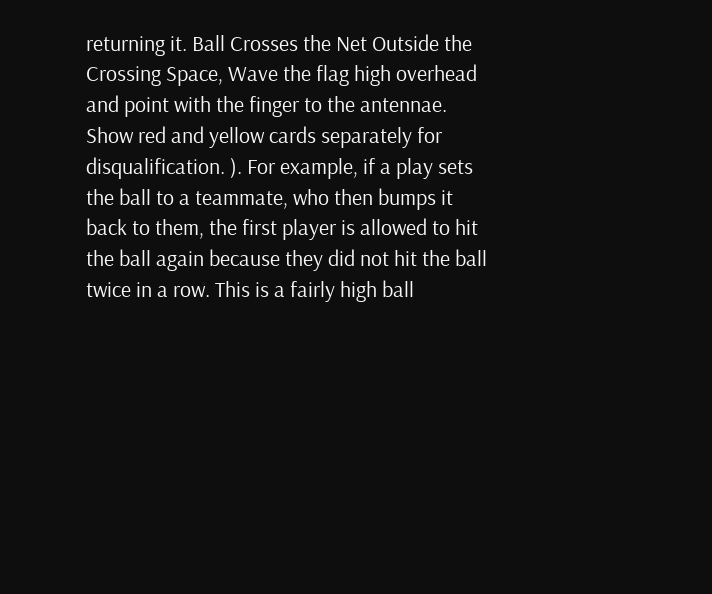returning it. Ball Crosses the Net Outside the Crossing Space, Wave the flag high overhead and point with the finger to the antennae. Show red and yellow cards separately for disqualification. ). For example, if a play sets the ball to a teammate, who then bumps it back to them, the first player is allowed to hit the ball again because they did not hit the ball twice in a row. This is a fairly high ball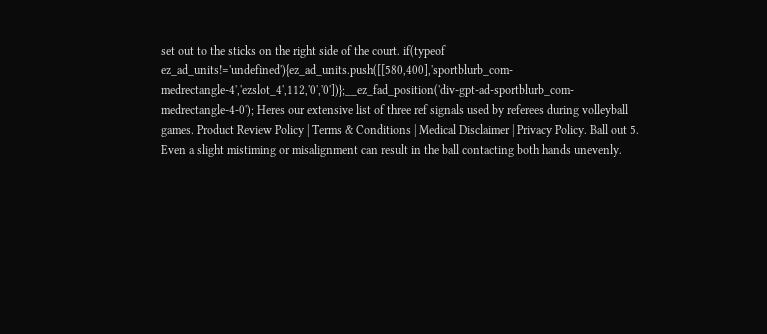set out to the sticks on the right side of the court. if(typeof ez_ad_units!='undefined'){ez_ad_units.push([[580,400],'sportblurb_com-medrectangle-4','ezslot_4',112,'0','0'])};__ez_fad_position('div-gpt-ad-sportblurb_com-medrectangle-4-0'); Heres our extensive list of three ref signals used by referees during volleyball games. Product Review Policy | Terms & Conditions | Medical Disclaimer | Privacy Policy. Ball out 5. Even a slight mistiming or misalignment can result in the ball contacting both hands unevenly.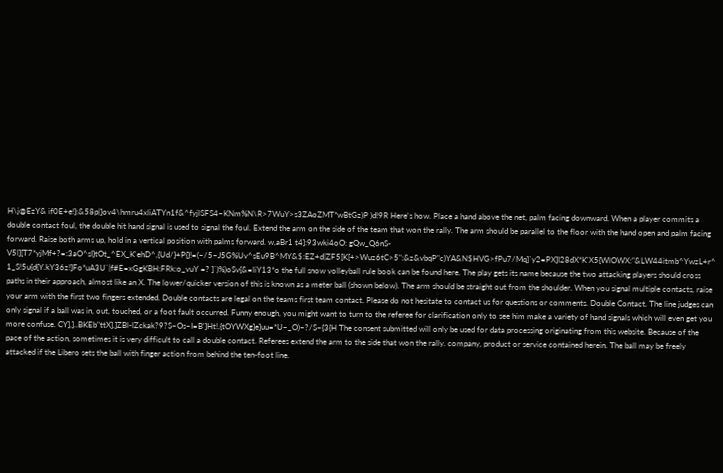H\j@EzY& if0E+e!}:&58p|]ov4\hmru4xliATYn1f&^fyjlSFS4~KNm%N\R>7WuY>s3ZAoZMT*wBtGz)P )d!9R Here's how. Place a hand above the net, palm facing downward. When a player commits a double contact foul, the double hit hand signal is used to signal the foul. Extend the arm on the side of the team that won the rally. The arm should be parallel to the floor with the hand open and palm facing forward. Raise both arms up, hold in a vertical position with palms forward. w,aBr1 t4]:93wki4oO: gQw_Q6nS-V5l][T7*yjMf+?=:3aO^sI}tOt_^EX_K'ehD^,{Ud/}+P{}!=(~/5~J5G%Uv^sEu9B^MY&$:EZ+d|ZF5[K[+>Wuz6tC>5":&z&vbqP"c)YA&N$HVG>fPu7/Mq]`y2=PX]I28dX*K'X5{WlOWX:"&LW44itmb^YwzL+r^ 1_S!5u{d{Y.kY36z!]Fo*uA3U`|f#E=xGgKBH:FRk:o_vuY =? ]`)%)oSv{&=liY13*o the full snow volleyball rule book can be found here. The play gets its name because the two attacking players should cross paths in their approach, almost like an X. The lower/quicker version of this is known as a meter ball (shown below). The arm should be straight out from the shoulder. When you signal multiple contacts, raise your arm with the first two fingers extended. Double contacts are legal on the teams first team contact. Please do not hesitate to contact us for questions or comments. Double Contact. The line judges can only signal if a ball was in, out, touched, or a foot fault occurred. Funny enough, you might want to turn to the referee for clarification only to see him make a variety of hand signals which will even get you more confuse. CY],]..BKEb"ttX],]ZBl-lZckak?9?S~Os~I=B']Ht!.{tOYWXg]e]uu=*U~_O)~?/S~{3{H The consent submitted will only be used for data processing originating from this website. Because of the pace of the action, sometimes it is very difficult to call a double contact. Referees extend the arm to the side that won the rally. company, product or service contained herein. The ball may be freely attacked if the Libero sets the ball with finger action from behind the ten-foot line.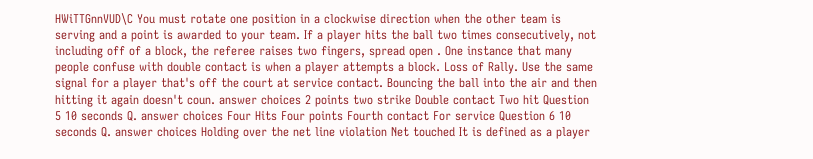HWiTTGnnVUD\C You must rotate one position in a clockwise direction when the other team is serving and a point is awarded to your team. If a player hits the ball two times consecutively, not including off of a block, the referee raises two fingers, spread open . One instance that many people confuse with double contact is when a player attempts a block. Loss of Rally. Use the same signal for a player that's off the court at service contact. Bouncing the ball into the air and then hitting it again doesn't coun. answer choices 2 points two strike Double contact Two hit Question 5 10 seconds Q. answer choices Four Hits Four points Fourth contact For service Question 6 10 seconds Q. answer choices Holding over the net line violation Net touched It is defined as a player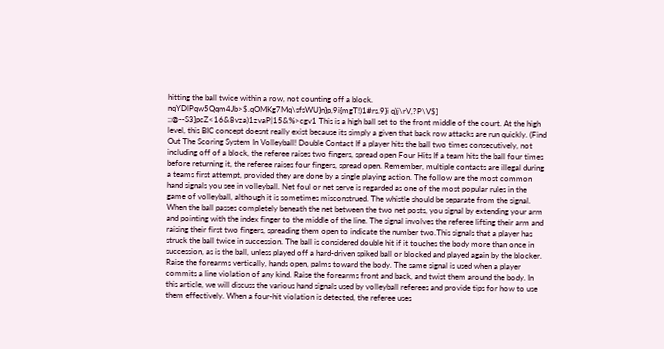hitting the ball twice within a row, not counting off a block. nqYDlPqw5Qqm4Jb>$.qOMKg7Mq\sfsWU}n}p,9i{mgT!)1#rs.9}i q)j\rV,?P\V$] ;;@--S3]pcZ<16&8vza)1zvaP|15&%>cgv1 This is a high ball set to the front middle of the court. At the high level, this BIC concept doesnt really exist because its simply a given that back row attacks are run quickly. (Find Out The Scoring System In Volleyball! Double Contact If a player hits the ball two times consecutively, not including off of a block, the referee raises two fingers, spread open Four Hits If a team hits the ball four times before returning it, the referee raises four fingers, spread open. Remember, multiple contacts are illegal during a teams first attempt, provided they are done by a single playing action. The follow are the most common hand signals you see in volleyball. Net foul or net serve is regarded as one of the most popular rules in the game of volleyball, although it is sometimes misconstrued. The whistle should be separate from the signal. When the ball passes completely beneath the net between the two net posts, you signal by extending your arm and pointing with the index finger to the middle of the line. The signal involves the referee lifting their arm and raising their first two fingers, spreading them open to indicate the number two.This signals that a player has struck the ball twice in succession. The ball is considered double hit if it touches the body more than once in succession, as is the ball, unless played off a hard-driven spiked ball or blocked and played again by the blocker. Raise the forearms vertically, hands open, palms toward the body. The same signal is used when a player commits a line violation of any kind. Raise the forearms front and back, and twist them around the body. In this article, we will discuss the various hand signals used by volleyball referees and provide tips for how to use them effectively. When a four-hit violation is detected, the referee uses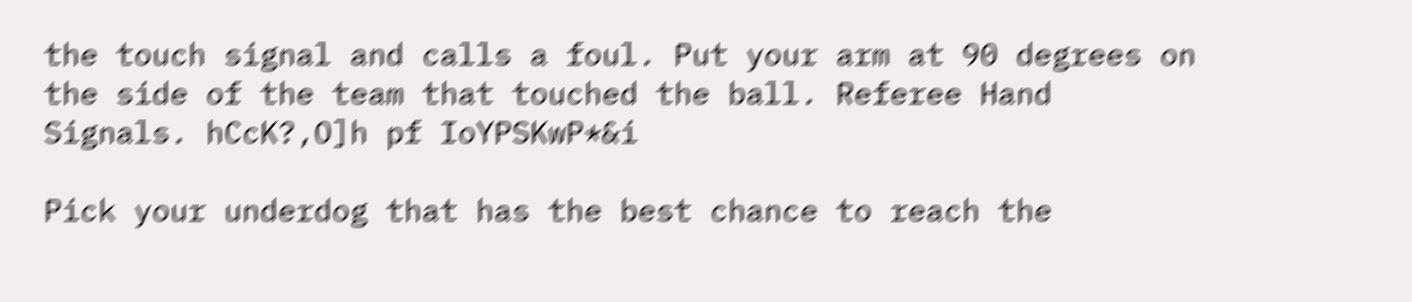the touch signal and calls a foul. Put your arm at 90 degrees on the side of the team that touched the ball. Referee Hand Signals. hCcK?,O]h pf IoYPSKwP*&i

Pick your underdog that has the best chance to reach the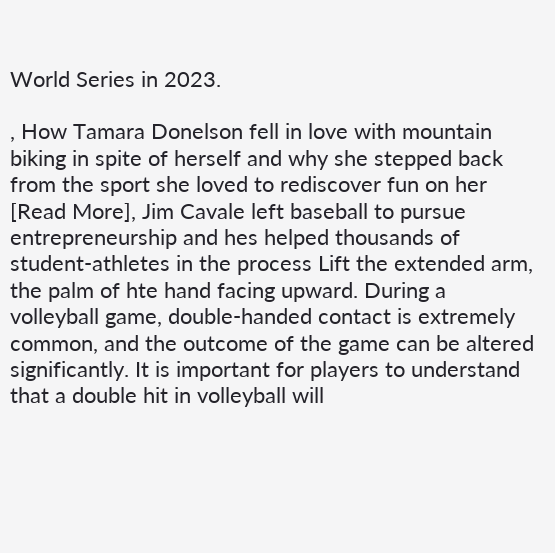World Series in 2023.

, How Tamara Donelson fell in love with mountain biking in spite of herself and why she stepped back from the sport she loved to rediscover fun on her [Read More], Jim Cavale left baseball to pursue entrepreneurship and hes helped thousands of student-athletes in the process Lift the extended arm, the palm of hte hand facing upward. During a volleyball game, double-handed contact is extremely common, and the outcome of the game can be altered significantly. It is important for players to understand that a double hit in volleyball will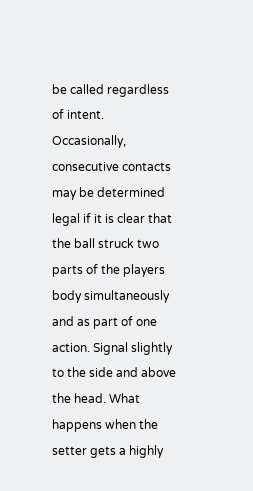be called regardless of intent. Occasionally, consecutive contacts may be determined legal if it is clear that the ball struck two parts of the players body simultaneously and as part of one action. Signal slightly to the side and above the head. What happens when the setter gets a highly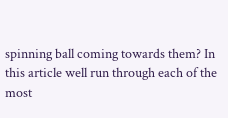spinning ball coming towards them? In this article well run through each of the most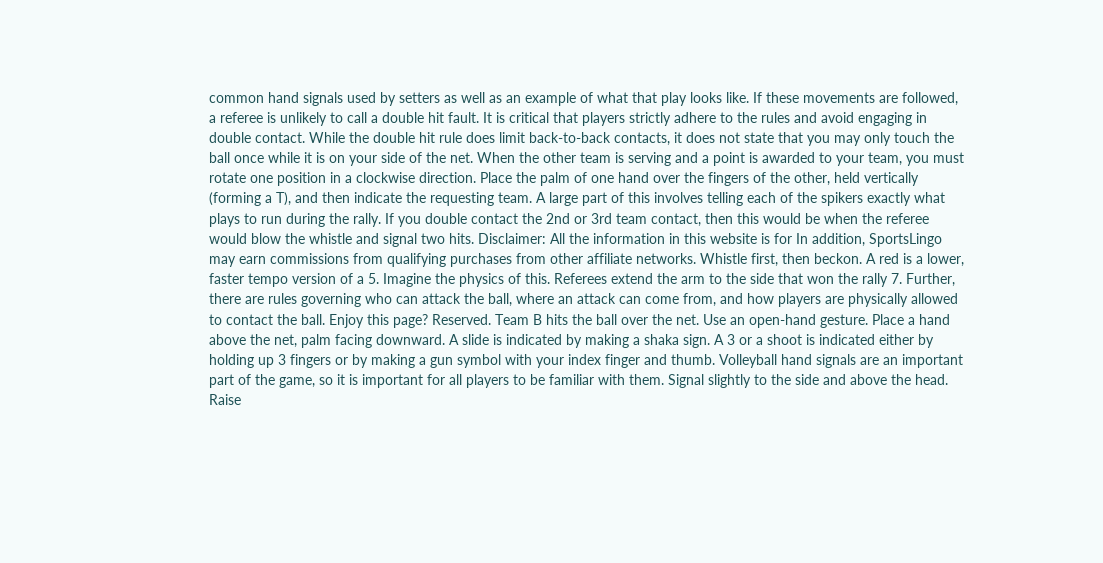common hand signals used by setters as well as an example of what that play looks like. If these movements are followed, a referee is unlikely to call a double hit fault. It is critical that players strictly adhere to the rules and avoid engaging in double contact. While the double hit rule does limit back-to-back contacts, it does not state that you may only touch the ball once while it is on your side of the net. When the other team is serving and a point is awarded to your team, you must rotate one position in a clockwise direction. Place the palm of one hand over the fingers of the other, held vertically (forming a T), and then indicate the requesting team. A large part of this involves telling each of the spikers exactly what plays to run during the rally. If you double contact the 2nd or 3rd team contact, then this would be when the referee would blow the whistle and signal two hits. Disclaimer: All the information in this website is for In addition, SportsLingo may earn commissions from qualifying purchases from other affiliate networks. Whistle first, then beckon. A red is a lower, faster tempo version of a 5. Imagine the physics of this. Referees extend the arm to the side that won the rally 7. Further, there are rules governing who can attack the ball, where an attack can come from, and how players are physically allowed to contact the ball. Enjoy this page? Reserved. Team B hits the ball over the net. Use an open-hand gesture. Place a hand above the net, palm facing downward. A slide is indicated by making a shaka sign. A 3 or a shoot is indicated either by holding up 3 fingers or by making a gun symbol with your index finger and thumb. Volleyball hand signals are an important part of the game, so it is important for all players to be familiar with them. Signal slightly to the side and above the head. Raise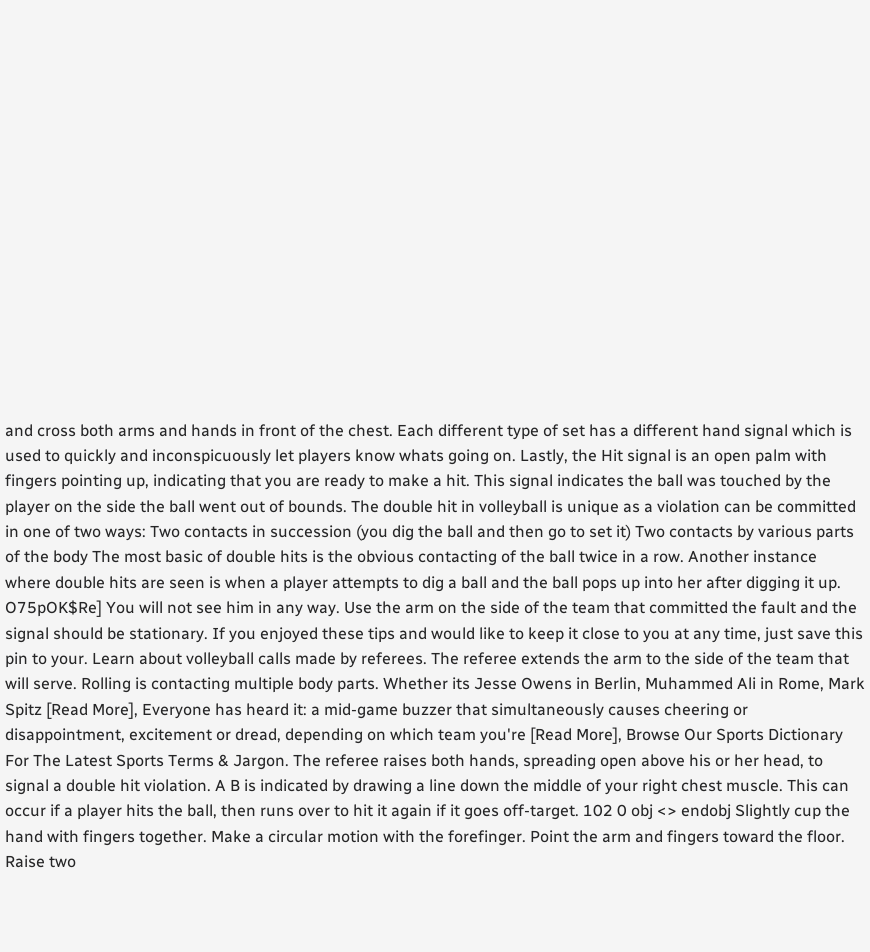and cross both arms and hands in front of the chest. Each different type of set has a different hand signal which is used to quickly and inconspicuously let players know whats going on. Lastly, the Hit signal is an open palm with fingers pointing up, indicating that you are ready to make a hit. This signal indicates the ball was touched by the player on the side the ball went out of bounds. The double hit in volleyball is unique as a violation can be committed in one of two ways: Two contacts in succession (you dig the ball and then go to set it) Two contacts by various parts of the body The most basic of double hits is the obvious contacting of the ball twice in a row. Another instance where double hits are seen is when a player attempts to dig a ball and the ball pops up into her after digging it up. O75pOK$Re] You will not see him in any way. Use the arm on the side of the team that committed the fault and the signal should be stationary. If you enjoyed these tips and would like to keep it close to you at any time, just save this pin to your. Learn about volleyball calls made by referees. The referee extends the arm to the side of the team that will serve. Rolling is contacting multiple body parts. Whether its Jesse Owens in Berlin, Muhammed Ali in Rome, Mark Spitz [Read More], Everyone has heard it: a mid-game buzzer that simultaneously causes cheering or disappointment, excitement or dread, depending on which team you're [Read More], Browse Our Sports Dictionary For The Latest Sports Terms & Jargon. The referee raises both hands, spreading open above his or her head, to signal a double hit violation. A B is indicated by drawing a line down the middle of your right chest muscle. This can occur if a player hits the ball, then runs over to hit it again if it goes off-target. 102 0 obj <> endobj Slightly cup the hand with fingers together. Make a circular motion with the forefinger. Point the arm and fingers toward the floor. Raise two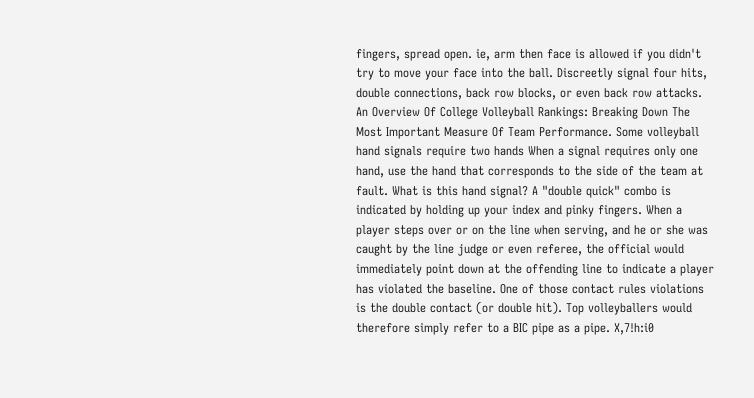fingers, spread open. ie, arm then face is allowed if you didn't try to move your face into the ball. Discreetly signal four hits, double connections, back row blocks, or even back row attacks. An Overview Of College Volleyball Rankings: Breaking Down The Most Important Measure Of Team Performance. Some volleyball hand signals require two hands When a signal requires only one hand, use the hand that corresponds to the side of the team at fault. What is this hand signal? A "double quick" combo is indicated by holding up your index and pinky fingers. When a player steps over or on the line when serving, and he or she was caught by the line judge or even referee, the official would immediately point down at the offending line to indicate a player has violated the baseline. One of those contact rules violations is the double contact (or double hit). Top volleyballers would therefore simply refer to a BIC pipe as a pipe. X,7!h:i0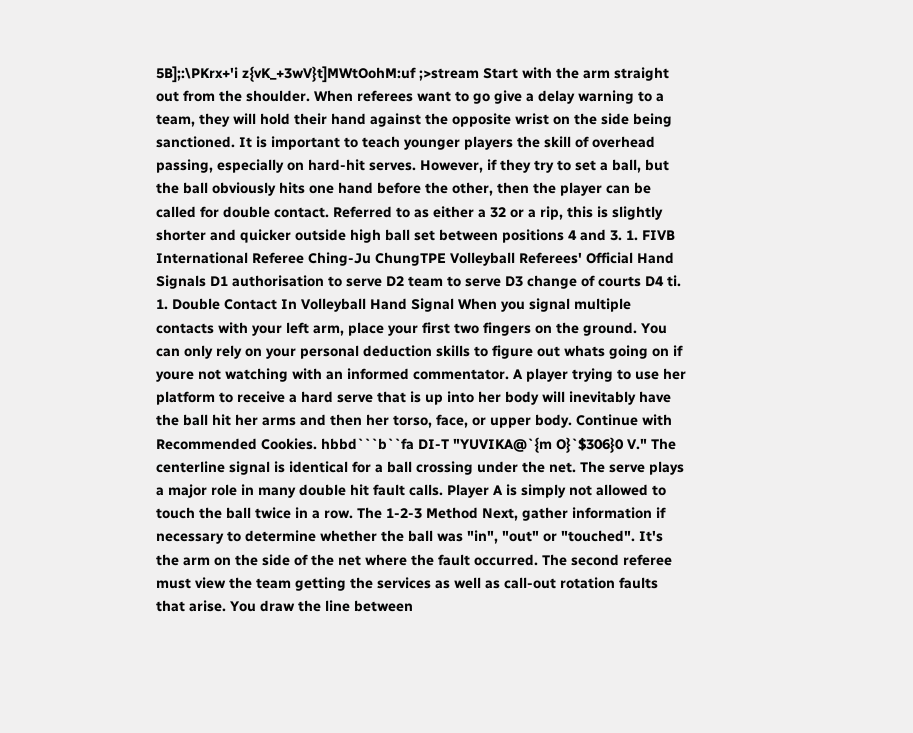5B];:\PKrx+'i z{vK_+3wV}t]MWtOohM:uf ;>stream Start with the arm straight out from the shoulder. When referees want to go give a delay warning to a team, they will hold their hand against the opposite wrist on the side being sanctioned. It is important to teach younger players the skill of overhead passing, especially on hard-hit serves. However, if they try to set a ball, but the ball obviously hits one hand before the other, then the player can be called for double contact. Referred to as either a 32 or a rip, this is slightly shorter and quicker outside high ball set between positions 4 and 3. 1. FIVB International Referee Ching-Ju ChungTPE Volleyball Referees' Official Hand Signals D1 authorisation to serve D2 team to serve D3 change of courts D4 ti. 1. Double Contact In Volleyball Hand Signal When you signal multiple contacts with your left arm, place your first two fingers on the ground. You can only rely on your personal deduction skills to figure out whats going on if youre not watching with an informed commentator. A player trying to use her platform to receive a hard serve that is up into her body will inevitably have the ball hit her arms and then her torso, face, or upper body. Continue with Recommended Cookies. hbbd```b``fa DI-T "YUVIKA@`{m O}`$306}0 V." The centerline signal is identical for a ball crossing under the net. The serve plays a major role in many double hit fault calls. Player A is simply not allowed to touch the ball twice in a row. The 1-2-3 Method Next, gather information if necessary to determine whether the ball was "in", "out" or "touched". It's the arm on the side of the net where the fault occurred. The second referee must view the team getting the services as well as call-out rotation faults that arise. You draw the line between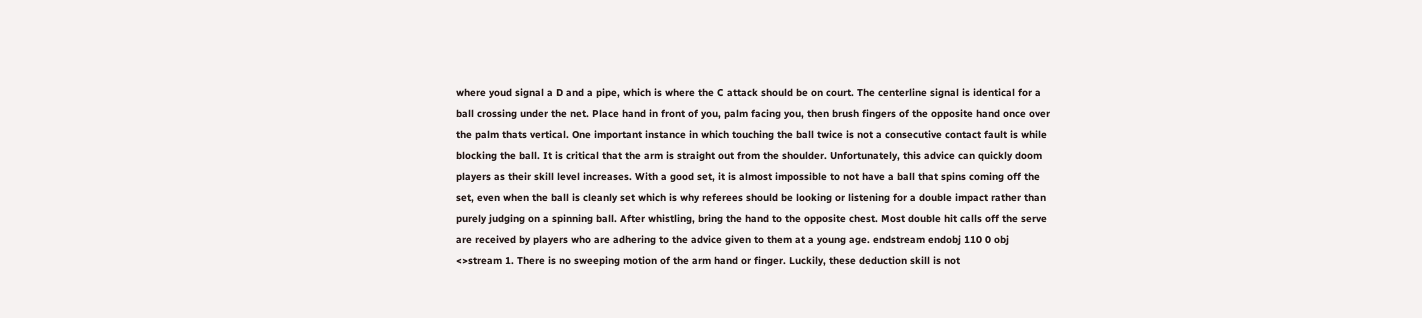where youd signal a D and a pipe, which is where the C attack should be on court. The centerline signal is identical for a ball crossing under the net. Place hand in front of you, palm facing you, then brush fingers of the opposite hand once over the palm thats vertical. One important instance in which touching the ball twice is not a consecutive contact fault is while blocking the ball. It is critical that the arm is straight out from the shoulder. Unfortunately, this advice can quickly doom players as their skill level increases. With a good set, it is almost impossible to not have a ball that spins coming off the set, even when the ball is cleanly set which is why referees should be looking or listening for a double impact rather than purely judging on a spinning ball. After whistling, bring the hand to the opposite chest. Most double hit calls off the serve are received by players who are adhering to the advice given to them at a young age. endstream endobj 110 0 obj <>stream 1. There is no sweeping motion of the arm hand or finger. Luckily, these deduction skill is not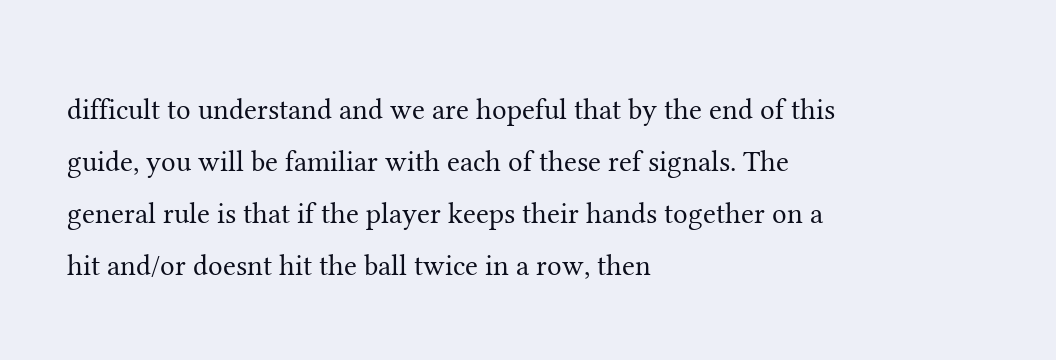difficult to understand and we are hopeful that by the end of this guide, you will be familiar with each of these ref signals. The general rule is that if the player keeps their hands together on a hit and/or doesnt hit the ball twice in a row, then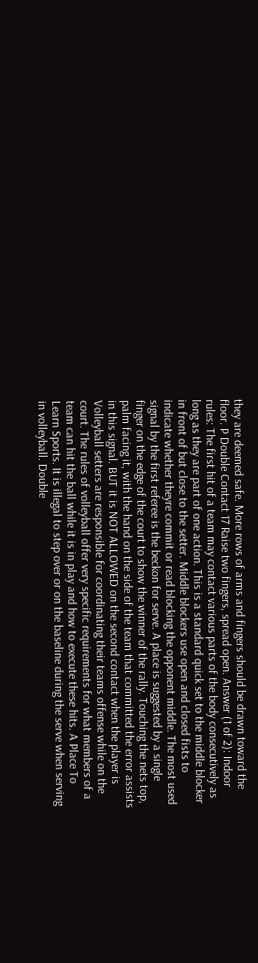they are deemed safe. More rows of arms and fingers should be drawn toward the floor. P Double Contact 17 Raise two fingers, spread open. Answer (1 of 2): Indoor rules: The first hit of a team may contact various parts of the body consecutively as long as they are part of one action. This is a standard quick set to the middle blocker in front of but close to the setter. Middle blockers use open and closed fists to indicate whether theyre commit or read blocking the opponent middle. The most used signal by the first referee is the beckon for serve. A place is suggested by a single finger on the edge of the court to show the winner of the rally. Touching the nets top, palm facing it, with the hand on the side of the team that committed the error assists in this signal. BUT it is NOT ALLOWED on the second contact when the player is Volleyball setters are responsible for coordinating their teams offense while on the court. The rules of volleyball offer very specific requirements for what members of a team can hit the ball while it is in play and how to execute these hits. A Place To Learn Sports. It is illegal to step over or on the baseline during the serve when serving in volleyball. Double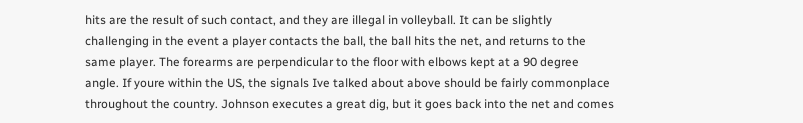hits are the result of such contact, and they are illegal in volleyball. It can be slightly challenging in the event a player contacts the ball, the ball hits the net, and returns to the same player. The forearms are perpendicular to the floor with elbows kept at a 90 degree angle. If youre within the US, the signals Ive talked about above should be fairly commonplace throughout the country. Johnson executes a great dig, but it goes back into the net and comes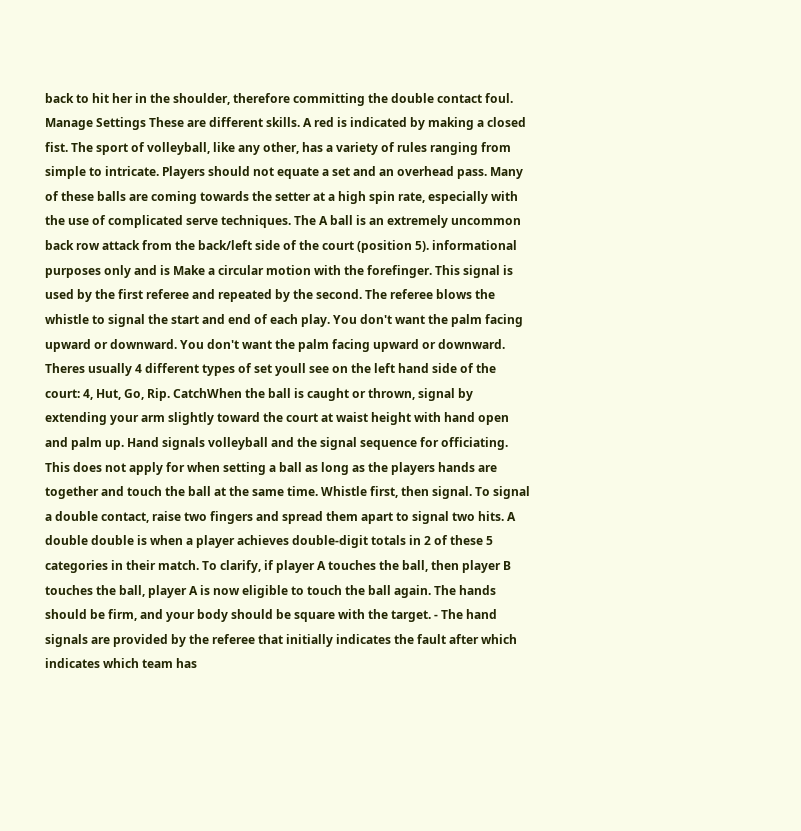back to hit her in the shoulder, therefore committing the double contact foul. Manage Settings These are different skills. A red is indicated by making a closed fist. The sport of volleyball, like any other, has a variety of rules ranging from simple to intricate. Players should not equate a set and an overhead pass. Many of these balls are coming towards the setter at a high spin rate, especially with the use of complicated serve techniques. The A ball is an extremely uncommon back row attack from the back/left side of the court (position 5). informational purposes only and is Make a circular motion with the forefinger. This signal is used by the first referee and repeated by the second. The referee blows the whistle to signal the start and end of each play. You don't want the palm facing upward or downward. You don't want the palm facing upward or downward. Theres usually 4 different types of set youll see on the left hand side of the court: 4, Hut, Go, Rip. CatchWhen the ball is caught or thrown, signal by extending your arm slightly toward the court at waist height with hand open and palm up. Hand signals volleyball and the signal sequence for officiating. This does not apply for when setting a ball as long as the players hands are together and touch the ball at the same time. Whistle first, then signal. To signal a double contact, raise two fingers and spread them apart to signal two hits. A double double is when a player achieves double-digit totals in 2 of these 5 categories in their match. To clarify, if player A touches the ball, then player B touches the ball, player A is now eligible to touch the ball again. The hands should be firm, and your body should be square with the target. - The hand signals are provided by the referee that initially indicates the fault after which indicates which team has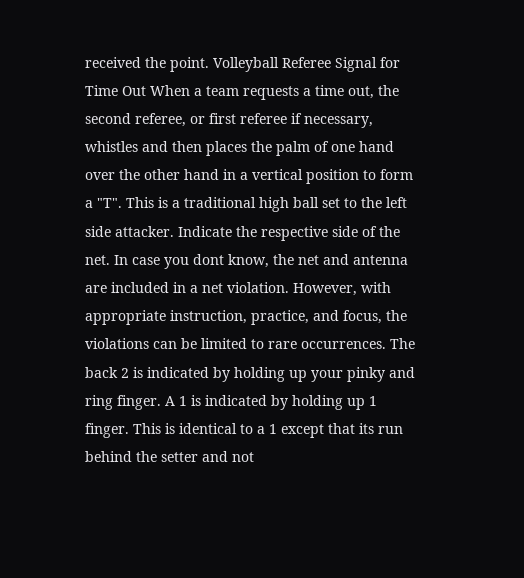received the point. Volleyball Referee Signal for Time Out When a team requests a time out, the second referee, or first referee if necessary, whistles and then places the palm of one hand over the other hand in a vertical position to form a "T". This is a traditional high ball set to the left side attacker. Indicate the respective side of the net. In case you dont know, the net and antenna are included in a net violation. However, with appropriate instruction, practice, and focus, the violations can be limited to rare occurrences. The back 2 is indicated by holding up your pinky and ring finger. A 1 is indicated by holding up 1 finger. This is identical to a 1 except that its run behind the setter and not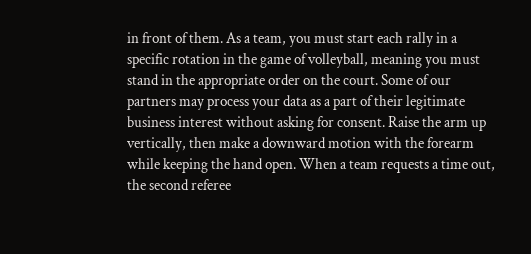in front of them. As a team, you must start each rally in a specific rotation in the game of volleyball, meaning you must stand in the appropriate order on the court. Some of our partners may process your data as a part of their legitimate business interest without asking for consent. Raise the arm up vertically, then make a downward motion with the forearm while keeping the hand open. When a team requests a time out, the second referee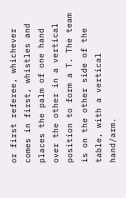or first referee, whichever comes in first, whistles and places the palm of one hand over the other in a vertical position to form a T. The team is on the other side of the table, with a vertical hand/arm.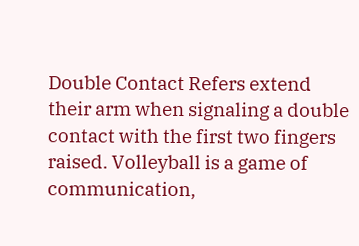Double Contact Refers extend their arm when signaling a double contact with the first two fingers raised. Volleyball is a game of communication,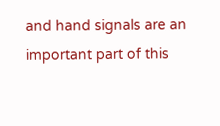and hand signals are an important part of this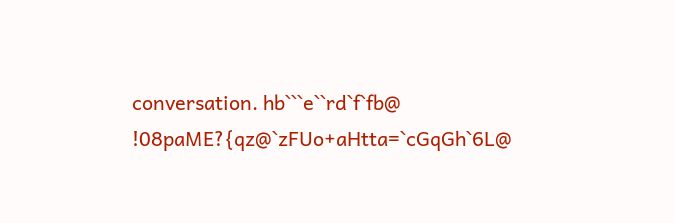conversation. hb```e``rd`f`fb@ !08paME?{qz@`zFUo+aHtta=`cGqGh`6L@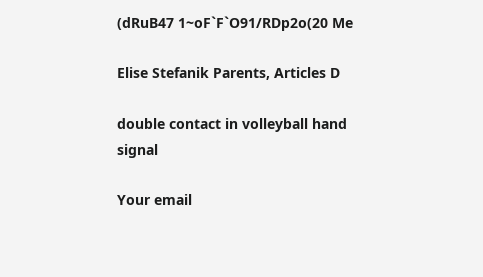(dRuB47 1~oF`F`O91/RDp2o(20 Me

Elise Stefanik Parents, Articles D

double contact in volleyball hand signal

Your email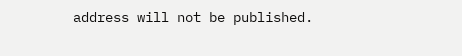address will not be published.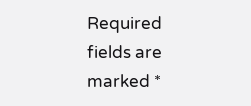Required fields are marked *